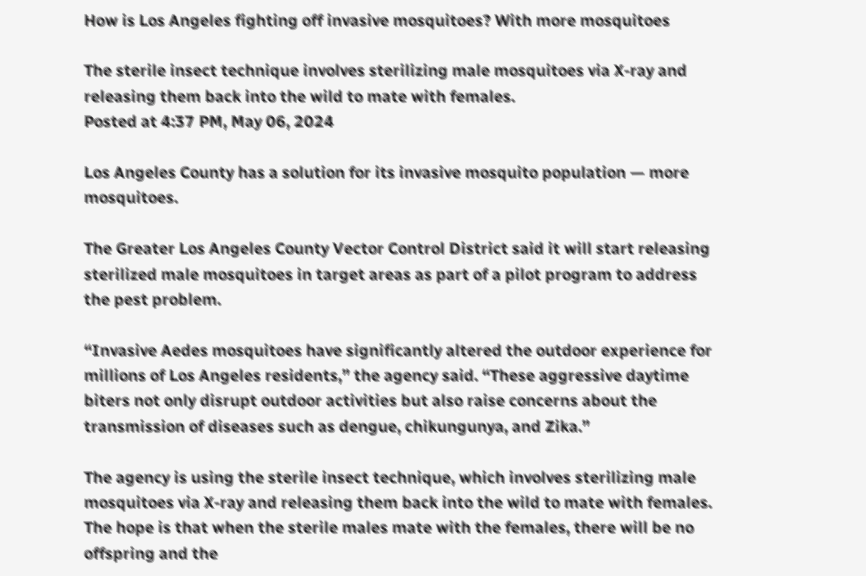How is Los Angeles fighting off invasive mosquitoes? With more mosquitoes

The sterile insect technique involves sterilizing male mosquitoes via X-ray and releasing them back into the wild to mate with females.
Posted at 4:37 PM, May 06, 2024

Los Angeles County has a solution for its invasive mosquito population — more mosquitoes.

The Greater Los Angeles County Vector Control District said it will start releasing sterilized male mosquitoes in target areas as part of a pilot program to address the pest problem.

“Invasive Aedes mosquitoes have significantly altered the outdoor experience for millions of Los Angeles residents,” the agency said. “These aggressive daytime biters not only disrupt outdoor activities but also raise concerns about the transmission of diseases such as dengue, chikungunya, and Zika.”

The agency is using the sterile insect technique, which involves sterilizing male mosquitoes via X-ray and releasing them back into the wild to mate with females. The hope is that when the sterile males mate with the females, there will be no offspring and the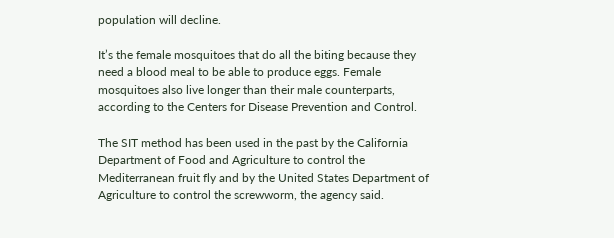population will decline.

It’s the female mosquitoes that do all the biting because they need a blood meal to be able to produce eggs. Female mosquitoes also live longer than their male counterparts, according to the Centers for Disease Prevention and Control.

The SIT method has been used in the past by the California Department of Food and Agriculture to control the Mediterranean fruit fly and by the United States Department of Agriculture to control the screwworm, the agency said.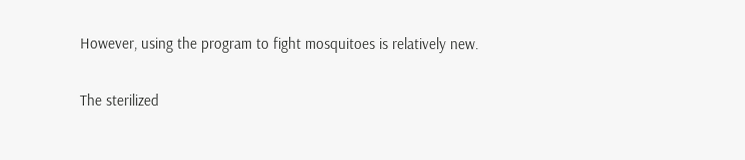However, using the program to fight mosquitoes is relatively new.

The sterilized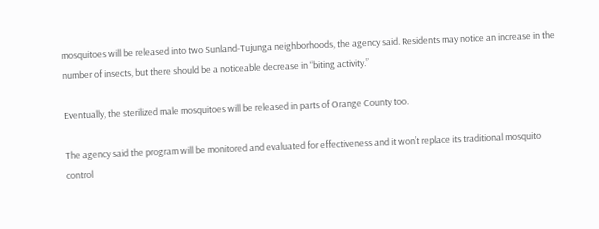mosquitoes will be released into two Sunland-Tujunga neighborhoods, the agency said. Residents may notice an increase in the number of insects, but there should be a noticeable decrease in “biting activity.”

Eventually, the sterilized male mosquitoes will be released in parts of Orange County too.

The agency said the program will be monitored and evaluated for effectiveness and it won’t replace its traditional mosquito control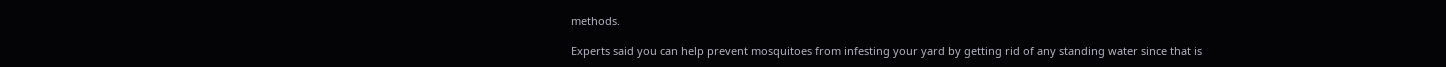methods.

Experts said you can help prevent mosquitoes from infesting your yard by getting rid of any standing water since that is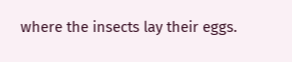where the insects lay their eggs.